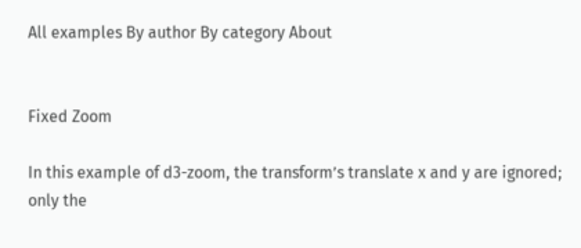All examples By author By category About


Fixed Zoom

In this example of d3-zoom, the transform’s translate x and y are ignored; only the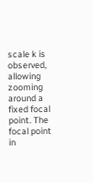scale k is observed, allowing zooming around a fixed focal point. The focal point in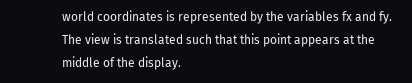world coordinates is represented by the variables fx and fy. The view is translated such that this point appears at the middle of the display.